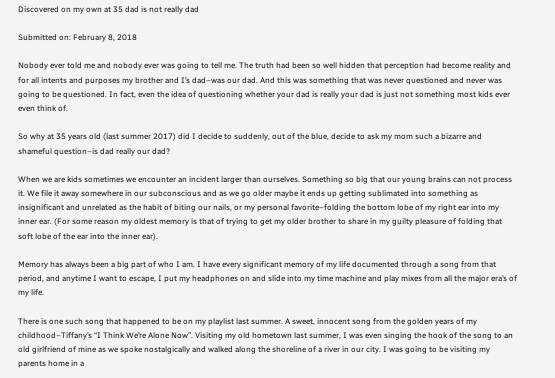Discovered on my own at 35 dad is not really dad

Submitted on: February 8, 2018

Nobody ever told me and nobody ever was going to tell me. The truth had been so well hidden that perception had become reality and for all intents and purposes my brother and I’s dad–was our dad. And this was something that was never questioned and never was going to be questioned. In fact, even the idea of questioning whether your dad is really your dad is just not something most kids ever even think of.

So why at 35 years old (last summer 2017) did I decide to suddenly, out of the blue, decide to ask my mom such a bizarre and shameful question–is dad really our dad?

When we are kids sometimes we encounter an incident larger than ourselves. Something so big that our young brains can not process it. We file it away somewhere in our subconscious and as we go older maybe it ends up getting sublimated into something as insignificant and unrelated as the habit of biting our nails, or my personal favorite–folding the bottom lobe of my right ear into my inner ear. (For some reason my oldest memory is that of trying to get my older brother to share in my guilty pleasure of folding that soft lobe of the ear into the inner ear).

Memory has always been a big part of who I am. I have every significant memory of my life documented through a song from that period, and anytime I want to escape, I put my headphones on and slide into my time machine and play mixes from all the major era’s of my life.

There is one such song that happened to be on my playlist last summer. A sweet, innocent song from the golden years of my childhood–Tiffany’s “I Think We’re Alone Now”. Visiting my old hometown last summer, I was even singing the hook of the song to an old girlfriend of mine as we spoke nostalgically and walked along the shoreline of a river in our city. I was going to be visiting my parents home in a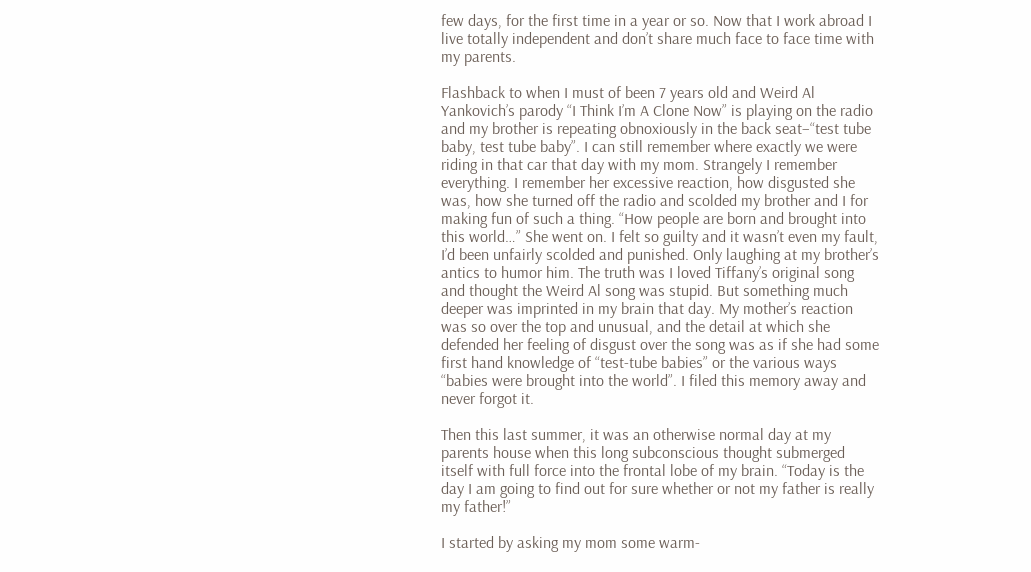few days, for the first time in a year or so. Now that I work abroad I live totally independent and don’t share much face to face time with my parents.

Flashback to when I must of been 7 years old and Weird Al Yankovich’s parody “I Think I’m A Clone Now” is playing on the radio and my brother is repeating obnoxiously in the back seat–“test tube baby, test tube baby”. I can still remember where exactly we were riding in that car that day with my mom. Strangely I remember everything. I remember her excessive reaction, how disgusted she was, how she turned off the radio and scolded my brother and I for making fun of such a thing. “How people are born and brought into this world…” She went on. I felt so guilty and it wasn’t even my fault, I’d been unfairly scolded and punished. Only laughing at my brother’s antics to humor him. The truth was I loved Tiffany’s original song and thought the Weird Al song was stupid. But something much deeper was imprinted in my brain that day. My mother’s reaction was so over the top and unusual, and the detail at which she defended her feeling of disgust over the song was as if she had some first hand knowledge of “test-tube babies” or the various ways “babies were brought into the world”. I filed this memory away and never forgot it.

Then this last summer, it was an otherwise normal day at my parents house when this long subconscious thought submerged itself with full force into the frontal lobe of my brain. “Today is the day I am going to find out for sure whether or not my father is really my father!”

I started by asking my mom some warm-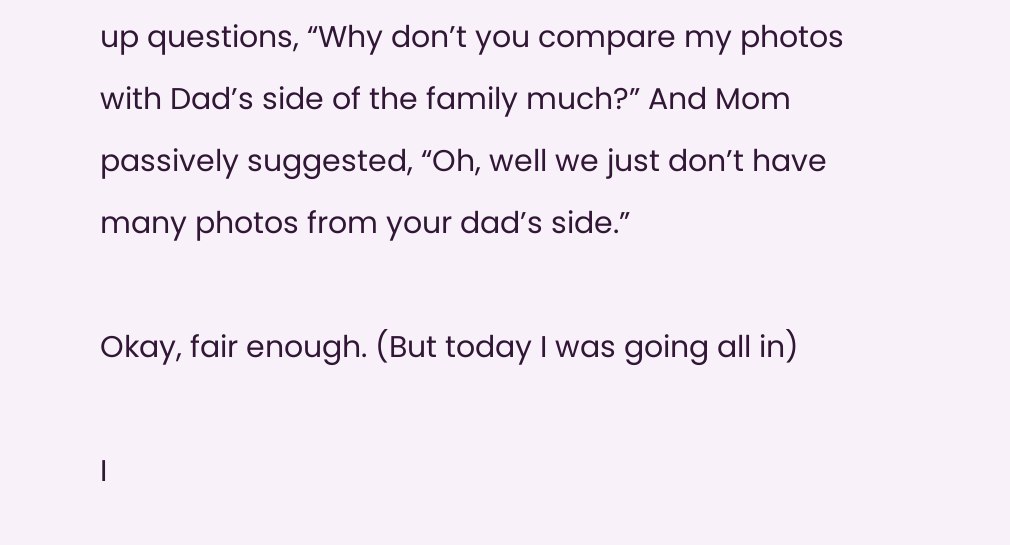up questions, “Why don’t you compare my photos with Dad’s side of the family much?” And Mom passively suggested, “Oh, well we just don’t have many photos from your dad’s side.”

Okay, fair enough. (But today I was going all in)

I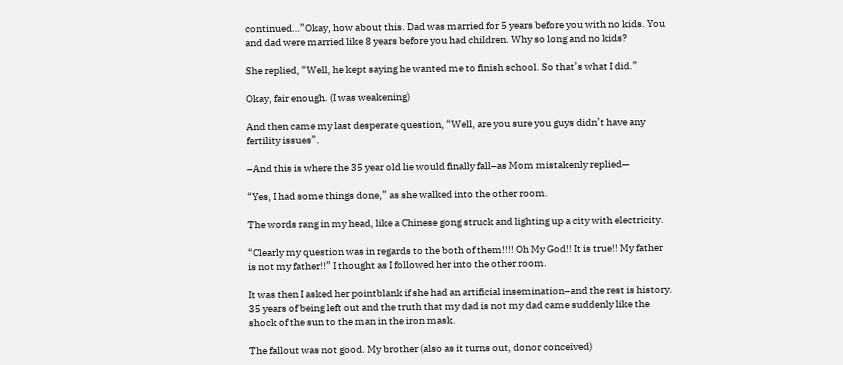continued…”Okay, how about this. Dad was married for 5 years before you with no kids. You and dad were married like 8 years before you had children. Why so long and no kids?

She replied, “Well, he kept saying he wanted me to finish school. So that’s what I did.”

Okay, fair enough. (I was weakening)

And then came my last desperate question, “Well, are you sure you guys didn’t have any fertility issues”.

–And this is where the 35 year old lie would finally fall–as Mom mistakenly replied—

“Yes, I had some things done,” as she walked into the other room.

The words rang in my head, like a Chinese gong struck and lighting up a city with electricity.

“Clearly my question was in regards to the both of them!!!! Oh My God!! It is true!! My father is not my father!!” I thought as I followed her into the other room.

It was then I asked her pointblank if she had an artificial insemination–and the rest is history. 35 years of being left out and the truth that my dad is not my dad came suddenly like the shock of the sun to the man in the iron mask.

The fallout was not good. My brother (also as it turns out, donor conceived)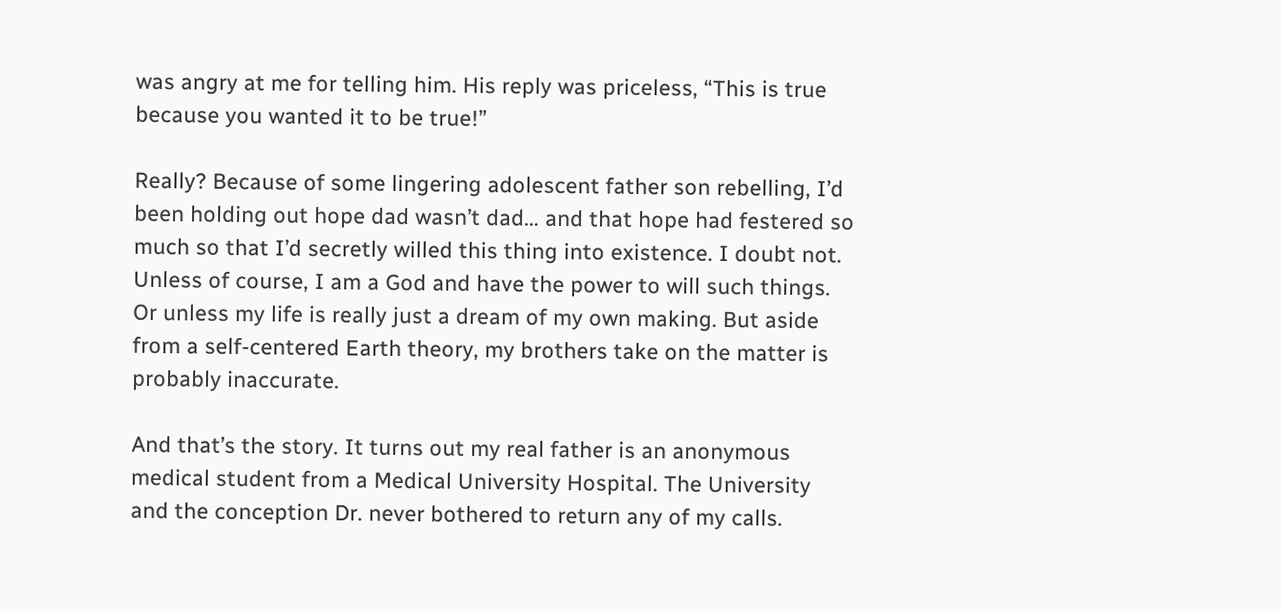was angry at me for telling him. His reply was priceless, “This is true because you wanted it to be true!”

Really? Because of some lingering adolescent father son rebelling, I’d been holding out hope dad wasn’t dad… and that hope had festered so much so that I’d secretly willed this thing into existence. I doubt not. Unless of course, I am a God and have the power to will such things. Or unless my life is really just a dream of my own making. But aside from a self-centered Earth theory, my brothers take on the matter is probably inaccurate.

And that’s the story. It turns out my real father is an anonymous medical student from a Medical University Hospital. The University and the conception Dr. never bothered to return any of my calls.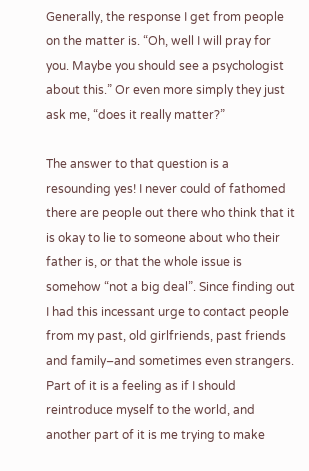Generally, the response I get from people on the matter is. “Oh, well I will pray for you. Maybe you should see a psychologist about this.” Or even more simply they just ask me, “does it really matter?”

The answer to that question is a resounding yes! I never could of fathomed there are people out there who think that it is okay to lie to someone about who their father is, or that the whole issue is somehow “not a big deal”. Since finding out I had this incessant urge to contact people from my past, old girlfriends, past friends and family–and sometimes even strangers. Part of it is a feeling as if I should reintroduce myself to the world, and another part of it is me trying to make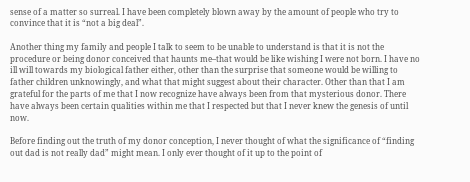sense of a matter so surreal. I have been completely blown away by the amount of people who try to convince that it is “not a big deal”.

Another thing my family and people I talk to seem to be unable to understand is that it is not the procedure or being donor conceived that haunts me–that would be like wishing I were not born. I have no ill will towards my biological father either, other than the surprise that someone would be willing to father children unknowingly, and what that might suggest about their character. Other than that I am grateful for the parts of me that I now recognize have always been from that mysterious donor. There have always been certain qualities within me that I respected but that I never knew the genesis of until now.

Before finding out the truth of my donor conception, I never thought of what the significance of “finding out dad is not really dad” might mean. I only ever thought of it up to the point of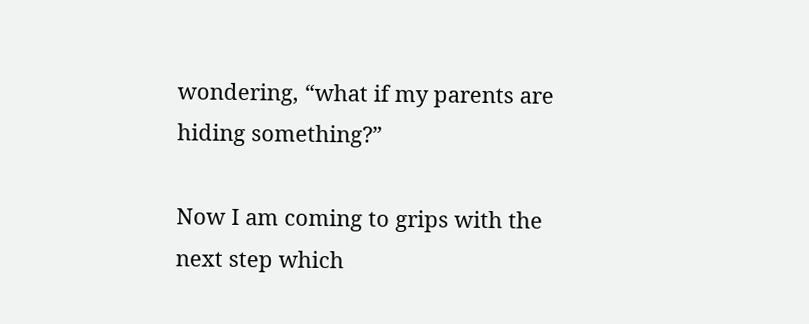wondering, “what if my parents are hiding something?”

Now I am coming to grips with the next step which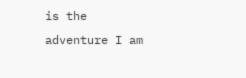is the adventure I am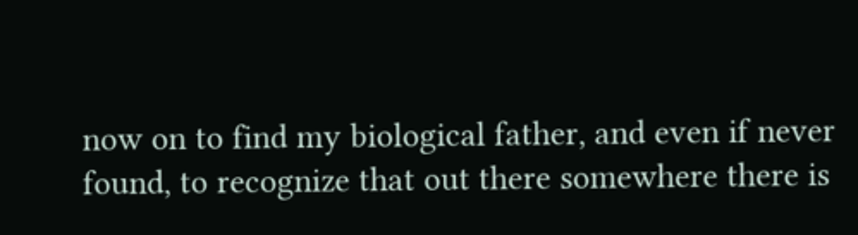now on to find my biological father, and even if never found, to recognize that out there somewhere there is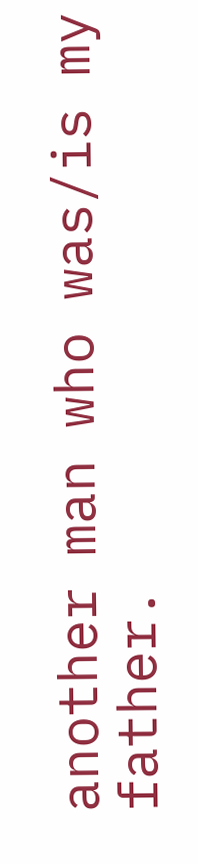another man who was/is my father.